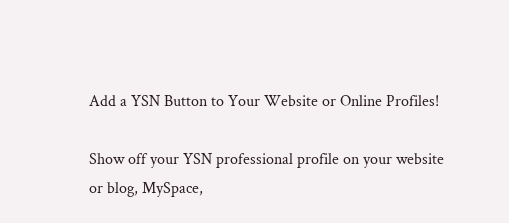Add a YSN Button to Your Website or Online Profiles!

Show off your YSN professional profile on your website or blog, MySpace,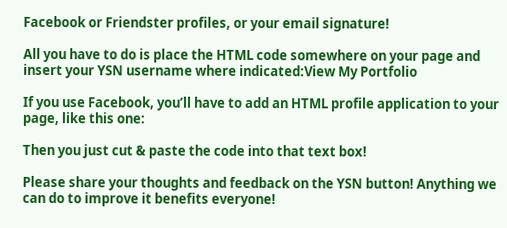Facebook or Friendster profiles, or your email signature!

All you have to do is place the HTML code somewhere on your page and insert your YSN username where indicated:View My Portfolio

If you use Facebook, you’ll have to add an HTML profile application to your page, like this one:

Then you just cut & paste the code into that text box!

Please share your thoughts and feedback on the YSN button! Anything we can do to improve it benefits everyone!